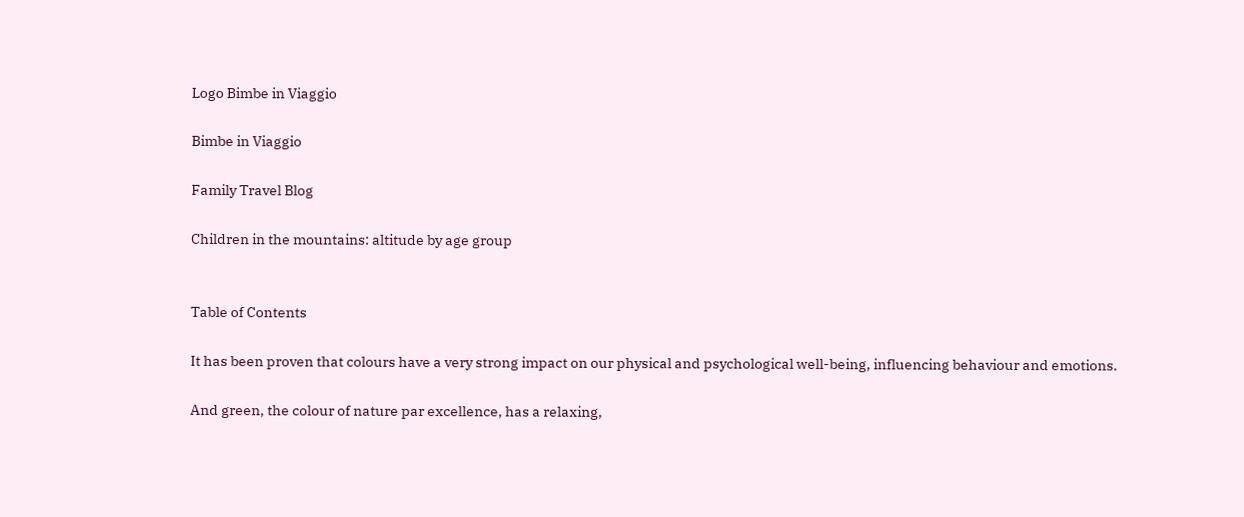Logo Bimbe in Viaggio

Bimbe in Viaggio

Family Travel Blog

Children in the mountains: altitude by age group


Table of Contents

It has been proven that colours have a very strong impact on our physical and psychological well-being, influencing behaviour and emotions.

And green, the colour of nature par excellence, has a relaxing,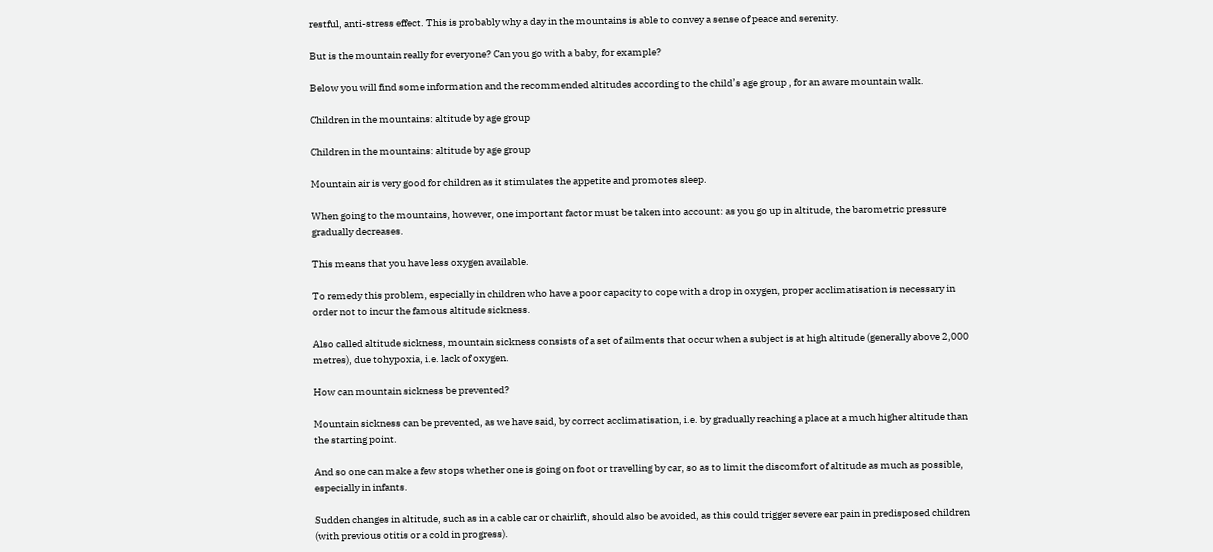restful, anti-stress effect. This is probably why a day in the mountains is able to convey a sense of peace and serenity.

But is the mountain really for everyone? Can you go with a baby, for example?

Below you will find some information and the recommended altitudes according to the child’s age group , for an aware mountain walk.

Children in the mountains: altitude by age group

Children in the mountains: altitude by age group

Mountain air is very good for children as it stimulates the appetite and promotes sleep.

When going to the mountains, however, one important factor must be taken into account: as you go up in altitude, the barometric pressure gradually decreases.

This means that you have less oxygen available.

To remedy this problem, especially in children who have a poor capacity to cope with a drop in oxygen, proper acclimatisation is necessary in order not to incur the famous altitude sickness.

Also called altitude sickness, mountain sickness consists of a set of ailments that occur when a subject is at high altitude (generally above 2,000 metres), due tohypoxia, i.e. lack of oxygen.

How can mountain sickness be prevented?

Mountain sickness can be prevented, as we have said, by correct acclimatisation, i.e. by gradually reaching a place at a much higher altitude than the starting point.

And so one can make a few stops whether one is going on foot or travelling by car, so as to limit the discomfort of altitude as much as possible, especially in infants.

Sudden changes in altitude, such as in a cable car or chairlift, should also be avoided, as this could trigger severe ear pain in predisposed children (with previous otitis or a cold in progress).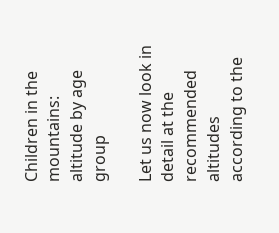Children in the mountains: altitude by age group

Let us now look in detail at the recommended altitudes according to the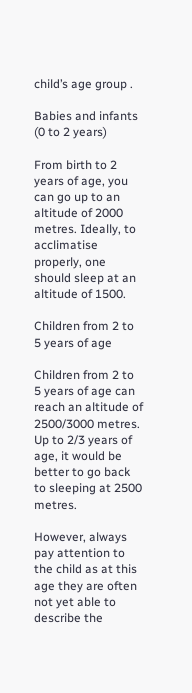child’s age group .

Babies and infants (0 to 2 years)

From birth to 2 years of age, you can go up to an altitude of 2000 metres. Ideally, to acclimatise properly, one should sleep at an altitude of 1500.

Children from 2 to 5 years of age

Children from 2 to 5 years of age can reach an altitude of 2500/3000 metres. Up to 2/3 years of age, it would be better to go back to sleeping at 2500 metres.

However, always pay attention to the child as at this age they are often not yet able to describe the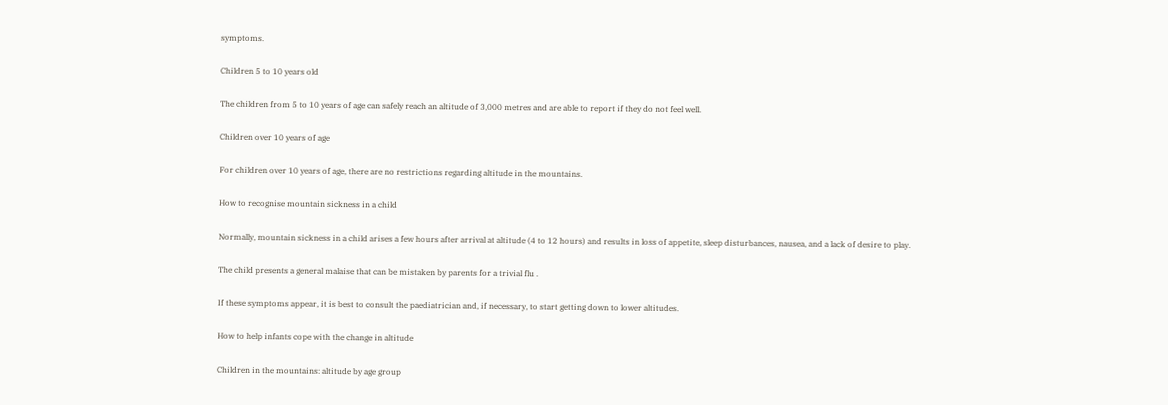symptoms.

Children 5 to 10 years old

The children from 5 to 10 years of age can safely reach an altitude of 3,000 metres and are able to report if they do not feel well.

Children over 10 years of age

For children over 10 years of age, there are no restrictions regarding altitude in the mountains.

How to recognise mountain sickness in a child

Normally, mountain sickness in a child arises a few hours after arrival at altitude (4 to 12 hours) and results in loss of appetite, sleep disturbances, nausea, and a lack of desire to play.

The child presents a general malaise that can be mistaken by parents for a trivial flu .

If these symptoms appear, it is best to consult the paediatrician and, if necessary, to start getting down to lower altitudes.

How to help infants cope with the change in altitude

Children in the mountains: altitude by age group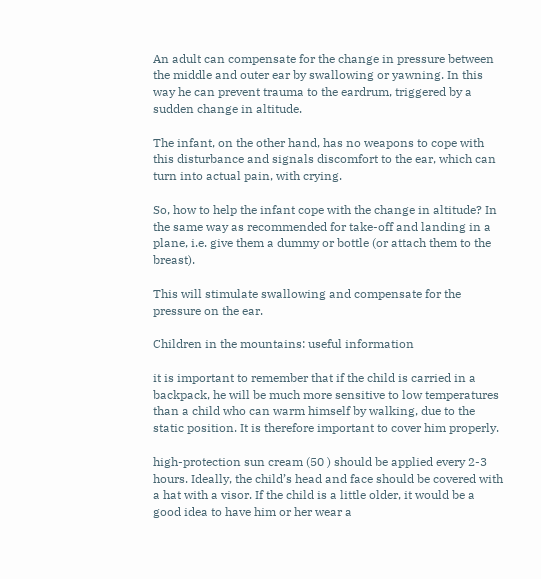An adult can compensate for the change in pressure between the middle and outer ear by swallowing or yawning. In this way he can prevent trauma to the eardrum, triggered by a sudden change in altitude.

The infant, on the other hand, has no weapons to cope with this disturbance and signals discomfort to the ear, which can turn into actual pain, with crying.

So, how to help the infant cope with the change in altitude? In the same way as recommended for take-off and landing in a plane, i.e. give them a dummy or bottle (or attach them to the breast).

This will stimulate swallowing and compensate for the pressure on the ear.

Children in the mountains: useful information

it is important to remember that if the child is carried in a backpack, he will be much more sensitive to low temperatures than a child who can warm himself by walking, due to the static position. It is therefore important to cover him properly.

high-protection sun cream (50 ) should be applied every 2-3 hours. Ideally, the child’s head and face should be covered with a hat with a visor. If the child is a little older, it would be a good idea to have him or her wear a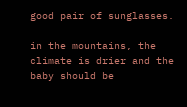good pair of sunglasses.

in the mountains, the climate is drier and the baby should be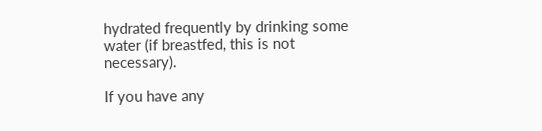hydrated frequently by drinking some water (if breastfed, this is not necessary).

If you have any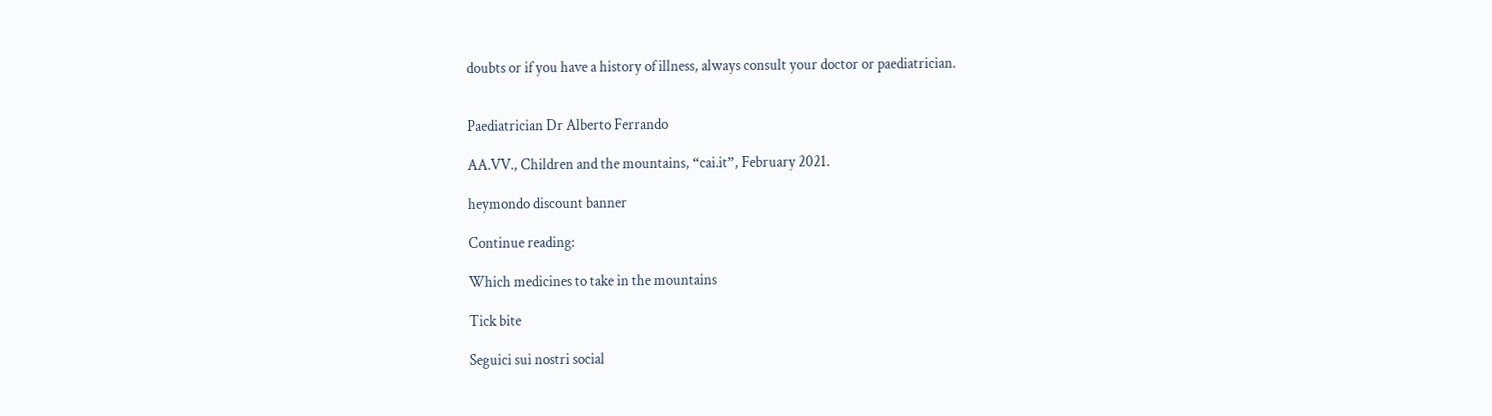doubts or if you have a history of illness, always consult your doctor or paediatrician.


Paediatrician Dr Alberto Ferrando

AA.VV., Children and the mountains, “cai.it”, February 2021.

heymondo discount banner

Continue reading:

Which medicines to take in the mountains

Tick bite

Seguici sui nostri social